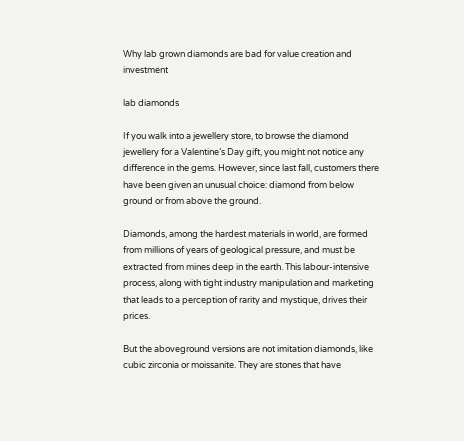Why lab grown diamonds are bad for value creation and investment

lab diamonds

If you walk into a jewellery store, to browse the diamond jewellery for a Valentine’s Day gift, you might not notice any difference in the gems. However, since last fall, customers there have been given an unusual choice: diamond from below ground or from above the ground.

Diamonds, among the hardest materials in world, are formed from millions of years of geological pressure, and must be extracted from mines deep in the earth. This labour-intensive process, along with tight industry manipulation and marketing that leads to a perception of rarity and mystique, drives their prices.

But the aboveground versions are not imitation diamonds, like cubic zirconia or moissanite. They are stones that have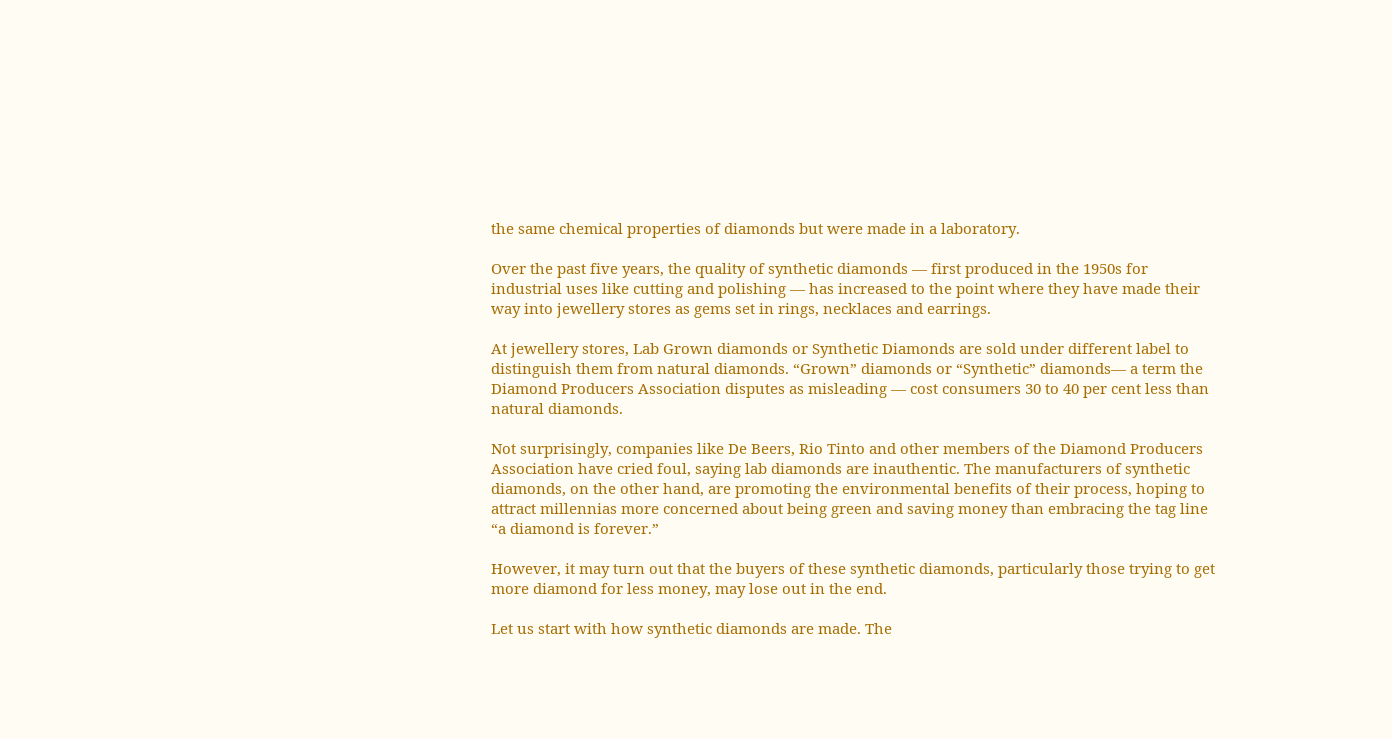the same chemical properties of diamonds but were made in a laboratory.

Over the past five years, the quality of synthetic diamonds — first produced in the 1950s for industrial uses like cutting and polishing — has increased to the point where they have made their way into jewellery stores as gems set in rings, necklaces and earrings.

At jewellery stores, Lab Grown diamonds or Synthetic Diamonds are sold under different label to distinguish them from natural diamonds. “Grown” diamonds or “Synthetic” diamonds— a term the Diamond Producers Association disputes as misleading — cost consumers 30 to 40 per cent less than natural diamonds.

Not surprisingly, companies like De Beers, Rio Tinto and other members of the Diamond Producers Association have cried foul, saying lab diamonds are inauthentic. The manufacturers of synthetic diamonds, on the other hand, are promoting the environmental benefits of their process, hoping to attract millennias more concerned about being green and saving money than embracing the tag line “a diamond is forever.”

However, it may turn out that the buyers of these synthetic diamonds, particularly those trying to get more diamond for less money, may lose out in the end.

Let us start with how synthetic diamonds are made. The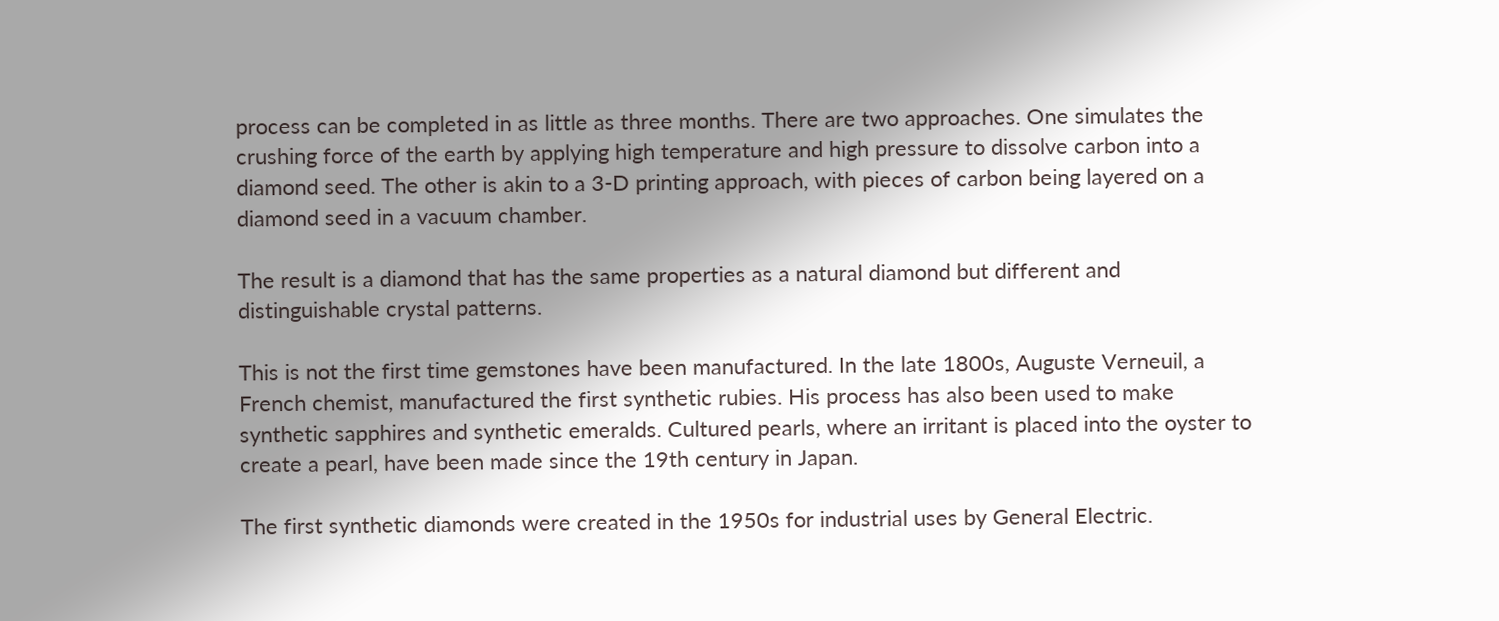process can be completed in as little as three months. There are two approaches. One simulates the crushing force of the earth by applying high temperature and high pressure to dissolve carbon into a diamond seed. The other is akin to a 3-D printing approach, with pieces of carbon being layered on a diamond seed in a vacuum chamber.

The result is a diamond that has the same properties as a natural diamond but different and distinguishable crystal patterns.

This is not the first time gemstones have been manufactured. In the late 1800s, Auguste Verneuil, a French chemist, manufactured the first synthetic rubies. His process has also been used to make synthetic sapphires and synthetic emeralds. Cultured pearls, where an irritant is placed into the oyster to create a pearl, have been made since the 19th century in Japan.

The first synthetic diamonds were created in the 1950s for industrial uses by General Electric.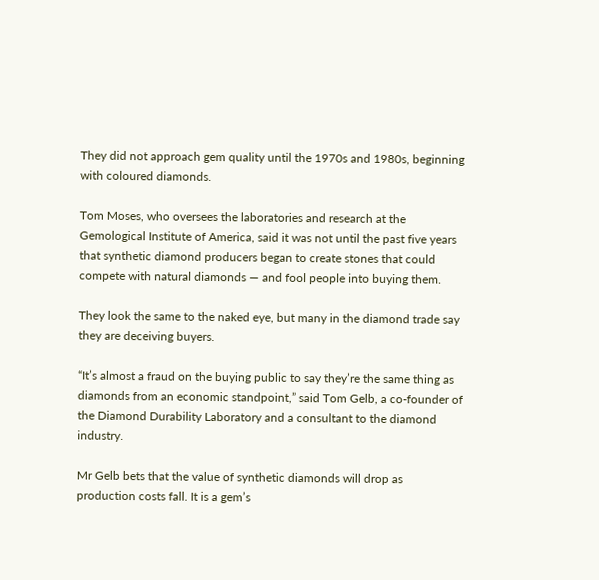They did not approach gem quality until the 1970s and 1980s, beginning with coloured diamonds.

Tom Moses, who oversees the laboratories and research at the Gemological Institute of America, said it was not until the past five years that synthetic diamond producers began to create stones that could compete with natural diamonds — and fool people into buying them.

They look the same to the naked eye, but many in the diamond trade say they are deceiving buyers.

“It’s almost a fraud on the buying public to say they’re the same thing as diamonds from an economic standpoint,” said Tom Gelb, a co-founder of the Diamond Durability Laboratory and a consultant to the diamond industry.

Mr Gelb bets that the value of synthetic diamonds will drop as production costs fall. It is a gem’s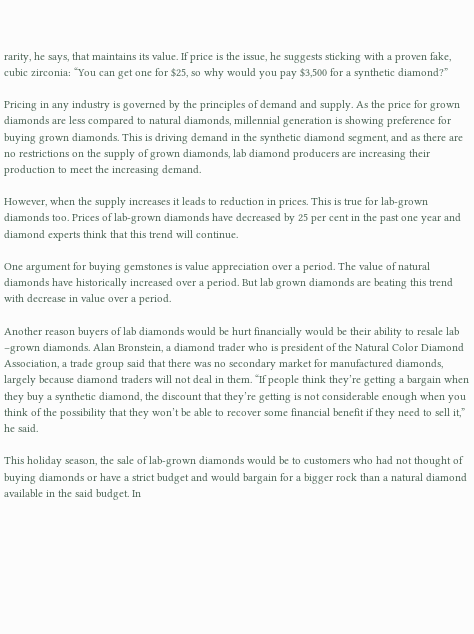rarity, he says, that maintains its value. If price is the issue, he suggests sticking with a proven fake, cubic zirconia: “You can get one for $25, so why would you pay $3,500 for a synthetic diamond?”

Pricing in any industry is governed by the principles of demand and supply. As the price for grown diamonds are less compared to natural diamonds, millennial generation is showing preference for buying grown diamonds. This is driving demand in the synthetic diamond segment, and as there are no restrictions on the supply of grown diamonds, lab diamond producers are increasing their production to meet the increasing demand.

However, when the supply increases it leads to reduction in prices. This is true for lab-grown diamonds too. Prices of lab-grown diamonds have decreased by 25 per cent in the past one year and diamond experts think that this trend will continue.

One argument for buying gemstones is value appreciation over a period. The value of natural diamonds have historically increased over a period. But lab grown diamonds are beating this trend with decrease in value over a period.

Another reason buyers of lab diamonds would be hurt financially would be their ability to resale lab –grown diamonds. Alan Bronstein, a diamond trader who is president of the Natural Color Diamond Association, a trade group said that there was no secondary market for manufactured diamonds, largely because diamond traders will not deal in them. “If people think they’re getting a bargain when they buy a synthetic diamond, the discount that they’re getting is not considerable enough when you think of the possibility that they won’t be able to recover some financial benefit if they need to sell it,” he said.

This holiday season, the sale of lab-grown diamonds would be to customers who had not thought of buying diamonds or have a strict budget and would bargain for a bigger rock than a natural diamond available in the said budget. In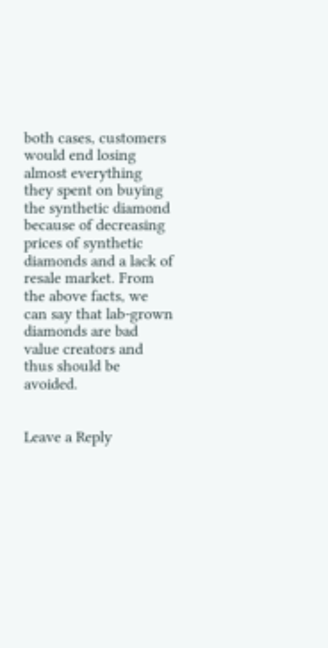both cases, customers would end losing almost everything they spent on buying the synthetic diamond because of decreasing prices of synthetic diamonds and a lack of resale market. From the above facts, we can say that lab-grown diamonds are bad value creators and thus should be avoided.


Leave a Reply